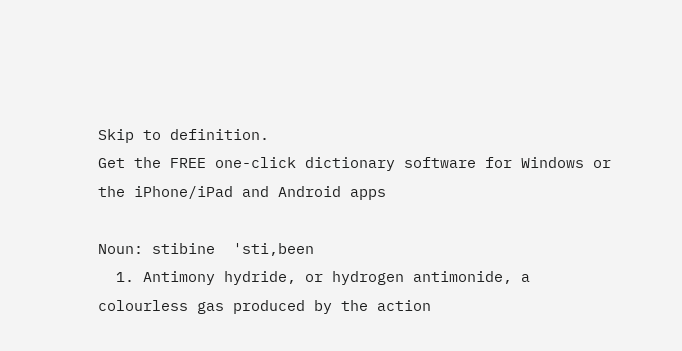Skip to definition.
Get the FREE one-click dictionary software for Windows or the iPhone/iPad and Android apps

Noun: stibine  'sti,been
  1. Antimony hydride, or hydrogen antimonide, a colourless gas produced by the action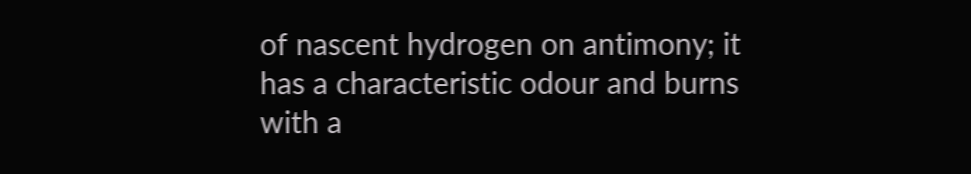of nascent hydrogen on antimony; it has a characteristic odour and burns with a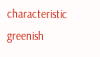characteristic greenish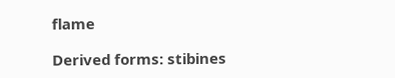flame

Derived forms: stibines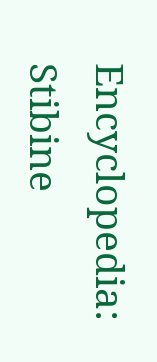Encyclopedia: Stibine